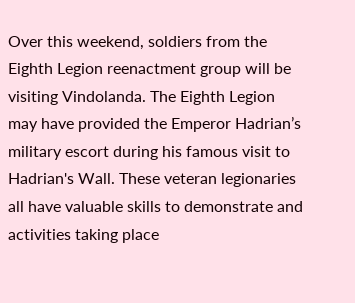Over this weekend, soldiers from the Eighth Legion reenactment group will be visiting Vindolanda. The Eighth Legion may have provided the Emperor Hadrian’s military escort during his famous visit to Hadrian's Wall. These veteran legionaries all have valuable skills to demonstrate and activities taking place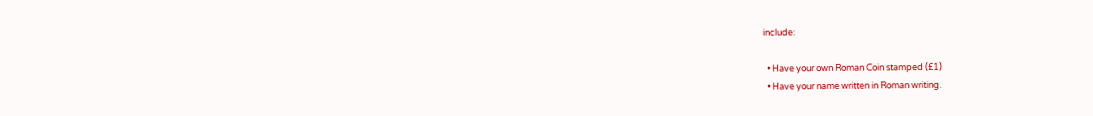include:

  • Have your own Roman Coin stamped (£1)
  • Have your name written in Roman writing.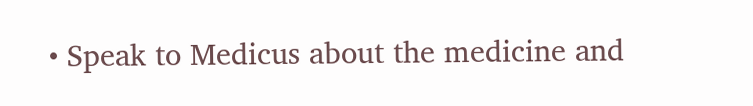• Speak to Medicus about the medicine and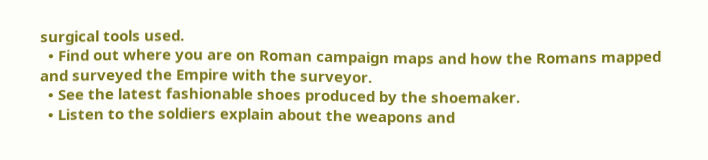surgical tools used.
  • Find out where you are on Roman campaign maps and how the Romans mapped and surveyed the Empire with the surveyor.
  • See the latest fashionable shoes produced by the shoemaker.
  • Listen to the soldiers explain about the weapons and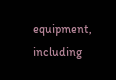equipment, including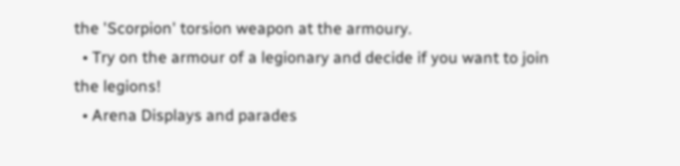the 'Scorpion' torsion weapon at the armoury.
  • Try on the armour of a legionary and decide if you want to join the legions!
  • Arena Displays and parades